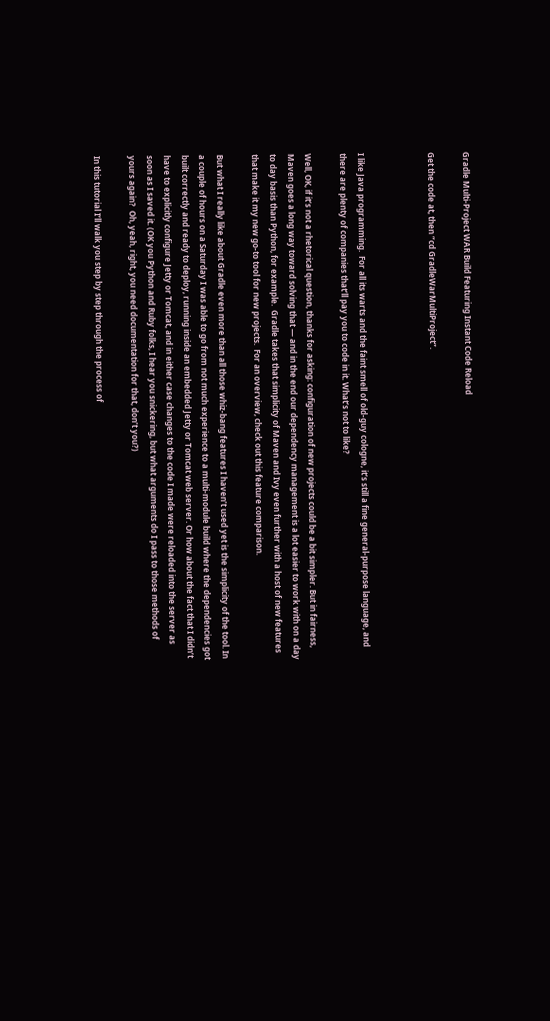Gradle Multi-Project WAR Build Featuring Instant Code Reload

Get the code at, then “cd GradleWarMultiProject”.



I like Java programming.  For all its warts and the faint smell of old-guy cologne, it’s still a fine general-purpose language, and there are plenty of companies that’ll pay you to code in it. What’s not to like?

Well, OK, if it’s not a rhetorical question, thanks for asking: configuration of new projects could be a bit simpler. But in fairness, Maven goes a long way toward solving that — and in the end our dependency management is a lot easier to work with on a day to day basis than Python, for example.  Gradle takes that simplicity of Maven and Ivy even further with a host of new features that make it my new go-to tool for new projects.  For an overview, check out this feature comparison.

But what I really like about Gradle even more than all those whiz-bang features I haven’t used yet is the simplicity of the tool. In a couple of hours on a Saturday I was able to go from not much experience to a multi-module build where the dependencies got built correctly and ready to deploy, running inside an embedded Jetty or Tomcat web server. Or how about the fact that I didn’t have to explicitly configure Jetty or Tomcat, and in either case changes to the code I made were reloaded into the server as soon as I saved it. (OK you Python and Ruby folks, I hear you snickering, but what arguments do I pass to those methods of yours again?  Oh, yeah, right, you need documentation for that, don’t you?)

In this tutorial I’ll walk you step by step through the process of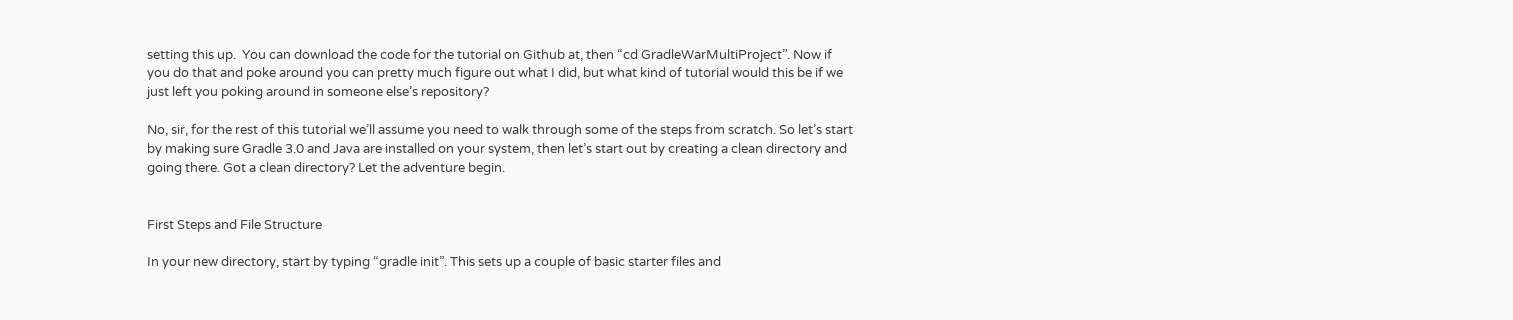setting this up.  You can download the code for the tutorial on Github at, then “cd GradleWarMultiProject”. Now if you do that and poke around you can pretty much figure out what I did, but what kind of tutorial would this be if we just left you poking around in someone else’s repository?

No, sir, for the rest of this tutorial we’ll assume you need to walk through some of the steps from scratch. So let’s start by making sure Gradle 3.0 and Java are installed on your system, then let’s start out by creating a clean directory and going there. Got a clean directory? Let the adventure begin.


First Steps and File Structure

In your new directory, start by typing “gradle init”. This sets up a couple of basic starter files and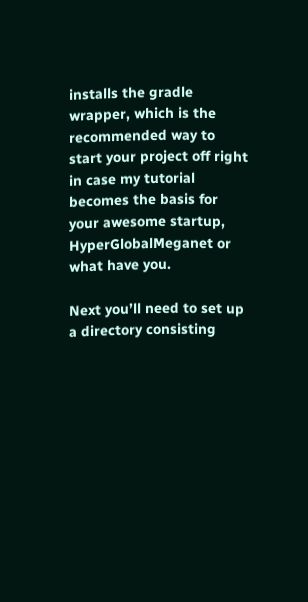installs the gradle wrapper, which is the recommended way to start your project off right in case my tutorial becomes the basis for your awesome startup, HyperGlobalMeganet or what have you.

Next you’ll need to set up a directory consisting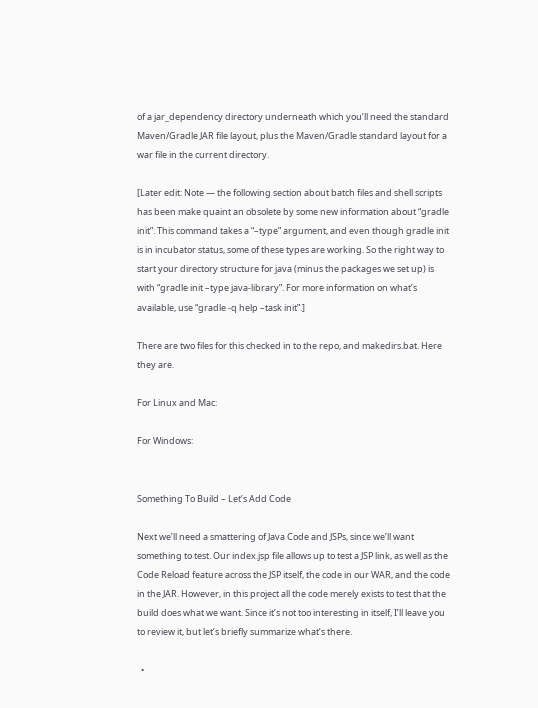of a jar_dependency directory underneath which you’ll need the standard Maven/Gradle JAR file layout, plus the Maven/Gradle standard layout for a war file in the current directory.

[Later edit: Note — the following section about batch files and shell scripts has been make quaint an obsolete by some new information about “gradle init”. This command takes a “–type” argument, and even though gradle init is in incubator status, some of these types are working. So the right way to start your directory structure for java (minus the packages we set up) is with “gradle init –type java-library”. For more information on what’s available, use “gradle -q help –task init”.]

There are two files for this checked in to the repo, and makedirs.bat. Here they are.

For Linux and Mac:

For Windows:


Something To Build – Let’s Add Code

Next we’ll need a smattering of Java Code and JSPs, since we’ll want something to test. Our index.jsp file allows up to test a JSP link, as well as the Code Reload feature across the JSP itself, the code in our WAR, and the code in the JAR. However, in this project all the code merely exists to test that the build does what we want. Since it’s not too interesting in itself, I’ll leave you to review it, but let’s briefly summarize what’s there.

  •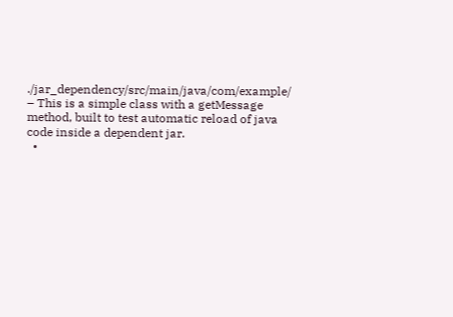./jar_dependency/src/main/java/com/example/ – This is a simple class with a getMessage method, built to test automatic reload of java code inside a dependent jar.
  •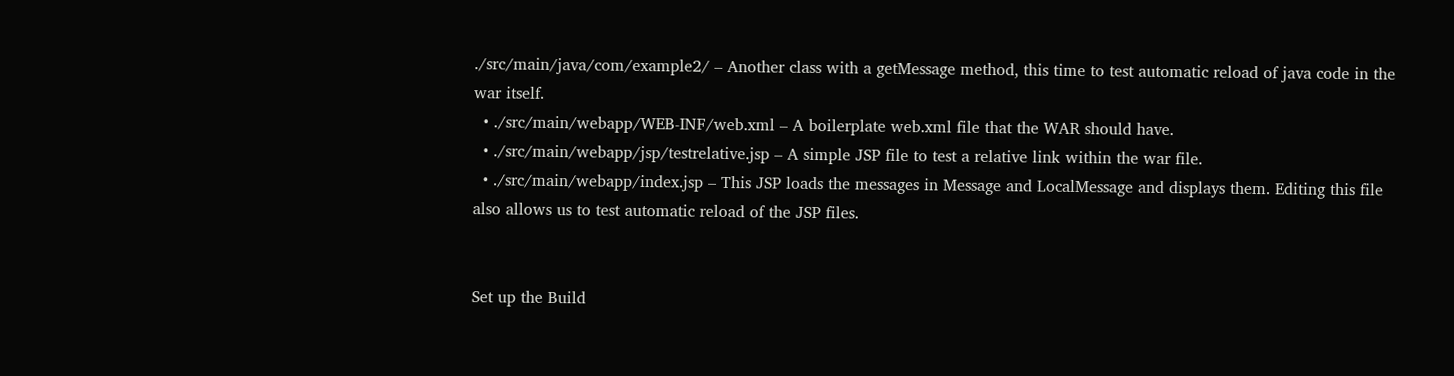./src/main/java/com/example2/ – Another class with a getMessage method, this time to test automatic reload of java code in the war itself.
  • ./src/main/webapp/WEB-INF/web.xml – A boilerplate web.xml file that the WAR should have.
  • ./src/main/webapp/jsp/testrelative.jsp – A simple JSP file to test a relative link within the war file.
  • ./src/main/webapp/index.jsp – This JSP loads the messages in Message and LocalMessage and displays them. Editing this file also allows us to test automatic reload of the JSP files.


Set up the Build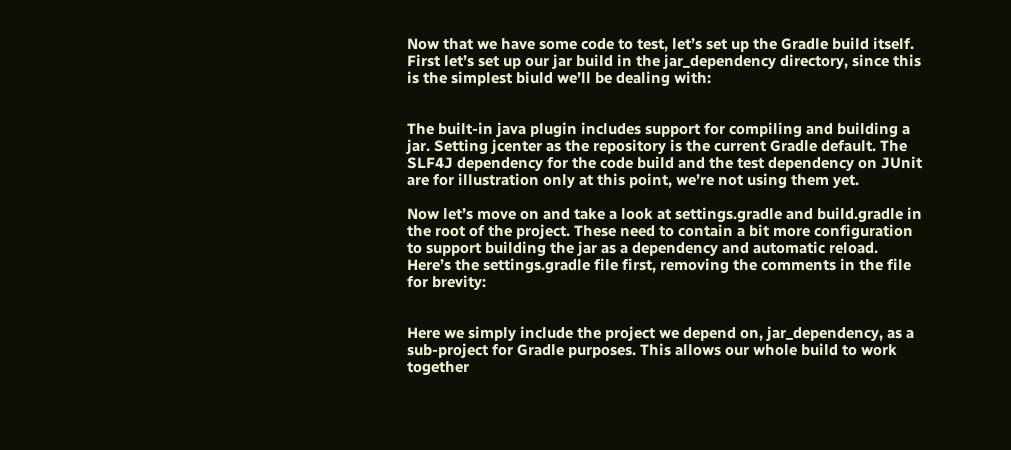Now that we have some code to test, let’s set up the Gradle build itself. First let’s set up our jar build in the jar_dependency directory, since this is the simplest biuld we’ll be dealing with:


The built-in java plugin includes support for compiling and building a jar. Setting jcenter as the repository is the current Gradle default. The SLF4J dependency for the code build and the test dependency on JUnit are for illustration only at this point, we’re not using them yet.

Now let’s move on and take a look at settings.gradle and build.gradle in the root of the project. These need to contain a bit more configuration to support building the jar as a dependency and automatic reload. Here’s the settings.gradle file first, removing the comments in the file for brevity:


Here we simply include the project we depend on, jar_dependency, as a sub-project for Gradle purposes. This allows our whole build to work together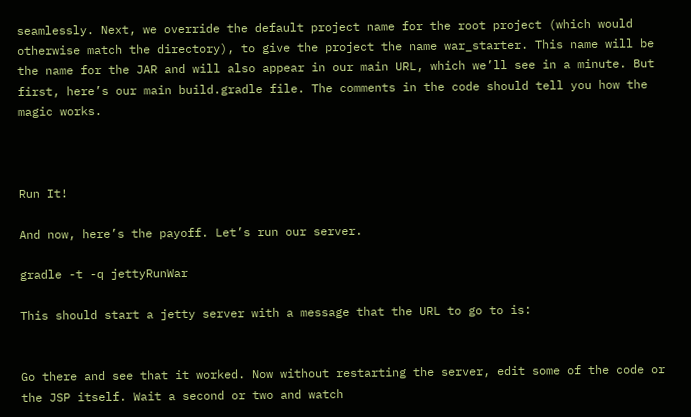seamlessly. Next, we override the default project name for the root project (which would otherwise match the directory), to give the project the name war_starter. This name will be the name for the JAR and will also appear in our main URL, which we’ll see in a minute. But first, here’s our main build.gradle file. The comments in the code should tell you how the magic works.



Run It!

And now, here’s the payoff. Let’s run our server.

gradle -t -q jettyRunWar

This should start a jetty server with a message that the URL to go to is:


Go there and see that it worked. Now without restarting the server, edit some of the code or the JSP itself. Wait a second or two and watch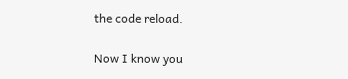the code reload.

Now I know you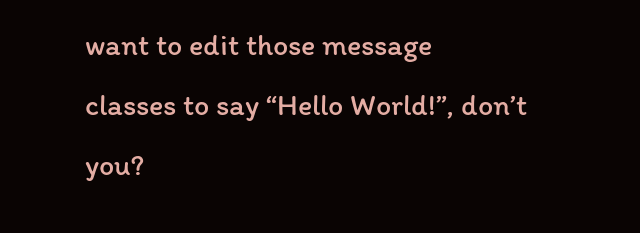want to edit those message classes to say “Hello World!”, don’t you?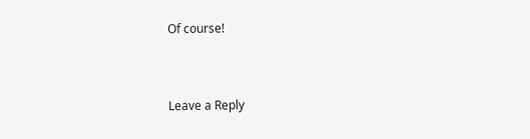Of course!


Leave a Reply